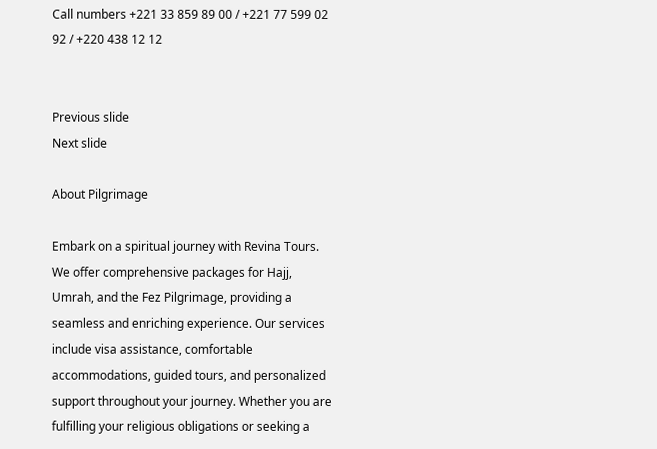Call numbers +221 33 859 89 00 / +221 77 599 02 92 / +220 438 12 12


Previous slide
Next slide

About Pilgrimage

Embark on a spiritual journey with Revina Tours. We offer comprehensive packages for Hajj, Umrah, and the Fez Pilgrimage, providing a seamless and enriching experience. Our services include visa assistance, comfortable accommodations, guided tours, and personalized support throughout your journey. Whether you are fulfilling your religious obligations or seeking a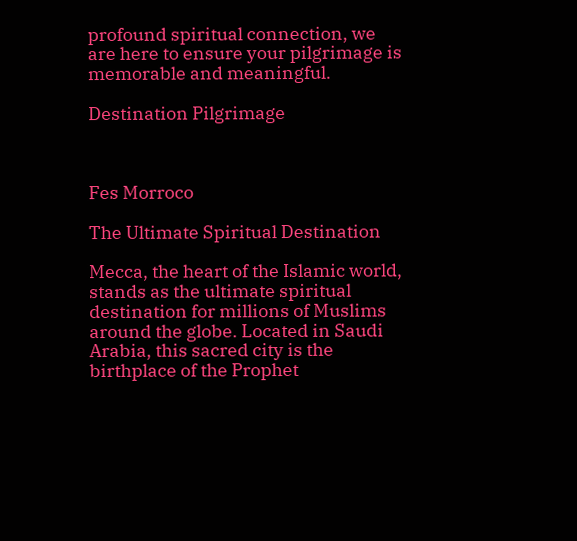profound spiritual connection, we are here to ensure your pilgrimage is memorable and meaningful.

Destination Pilgrimage



Fes Morroco

The Ultimate Spiritual Destination

Mecca, the heart of the Islamic world, stands as the ultimate spiritual destination for millions of Muslims around the globe. Located in Saudi Arabia, this sacred city is the birthplace of the Prophet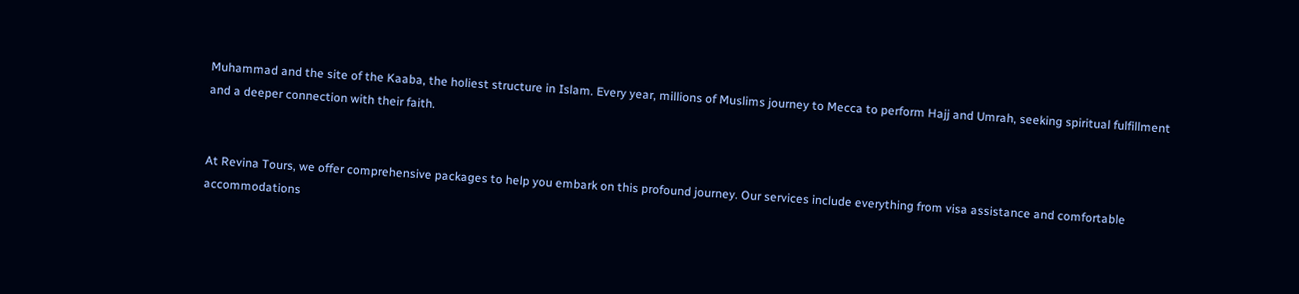Muhammad and the site of the Kaaba, the holiest structure in Islam. Every year, millions of Muslims journey to Mecca to perform Hajj and Umrah, seeking spiritual fulfillment and a deeper connection with their faith.


At Revina Tours, we offer comprehensive packages to help you embark on this profound journey. Our services include everything from visa assistance and comfortable accommodations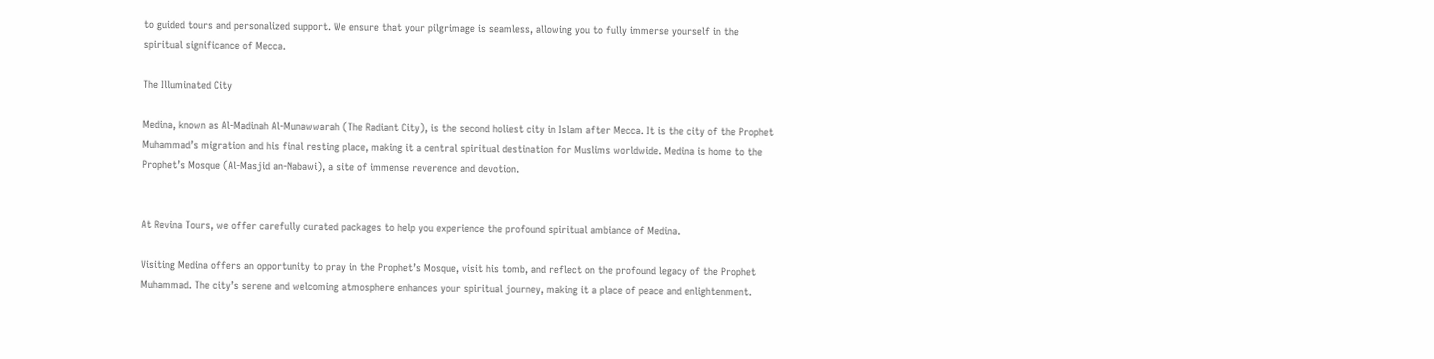to guided tours and personalized support. We ensure that your pilgrimage is seamless, allowing you to fully immerse yourself in the spiritual significance of Mecca.

The Illuminated City

Medina, known as Al-Madinah Al-Munawwarah (The Radiant City), is the second holiest city in Islam after Mecca. It is the city of the Prophet Muhammad’s migration and his final resting place, making it a central spiritual destination for Muslims worldwide. Medina is home to the Prophet’s Mosque (Al-Masjid an-Nabawi), a site of immense reverence and devotion.


At Revina Tours, we offer carefully curated packages to help you experience the profound spiritual ambiance of Medina.

Visiting Medina offers an opportunity to pray in the Prophet’s Mosque, visit his tomb, and reflect on the profound legacy of the Prophet Muhammad. The city’s serene and welcoming atmosphere enhances your spiritual journey, making it a place of peace and enlightenment.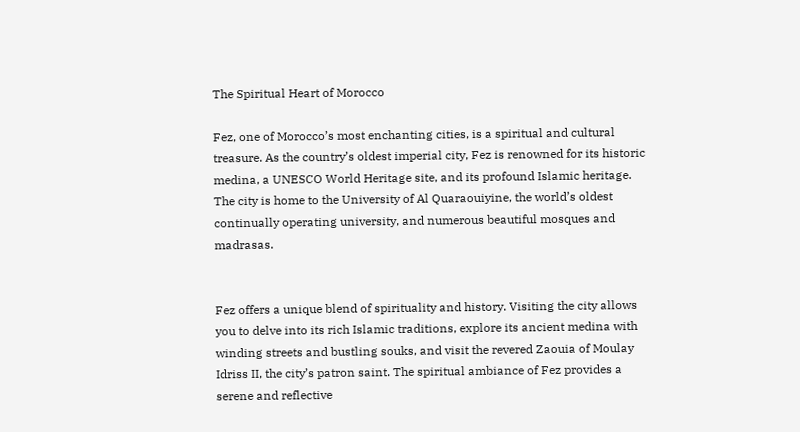The Spiritual Heart of Morocco

Fez, one of Morocco’s most enchanting cities, is a spiritual and cultural treasure. As the country’s oldest imperial city, Fez is renowned for its historic medina, a UNESCO World Heritage site, and its profound Islamic heritage. The city is home to the University of Al Quaraouiyine, the world’s oldest continually operating university, and numerous beautiful mosques and madrasas.


Fez offers a unique blend of spirituality and history. Visiting the city allows you to delve into its rich Islamic traditions, explore its ancient medina with winding streets and bustling souks, and visit the revered Zaouia of Moulay Idriss II, the city’s patron saint. The spiritual ambiance of Fez provides a serene and reflective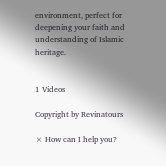environment, perfect for deepening your faith and understanding of Islamic heritage.


1 Videos

Copyright by Revinatours

× How can I help you?